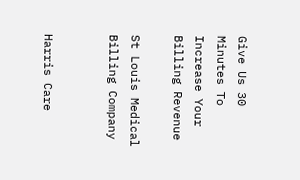Give Us 30 Minutes To Increase Your Billing Revenue

St Louis Medical Billing Company


Harris Care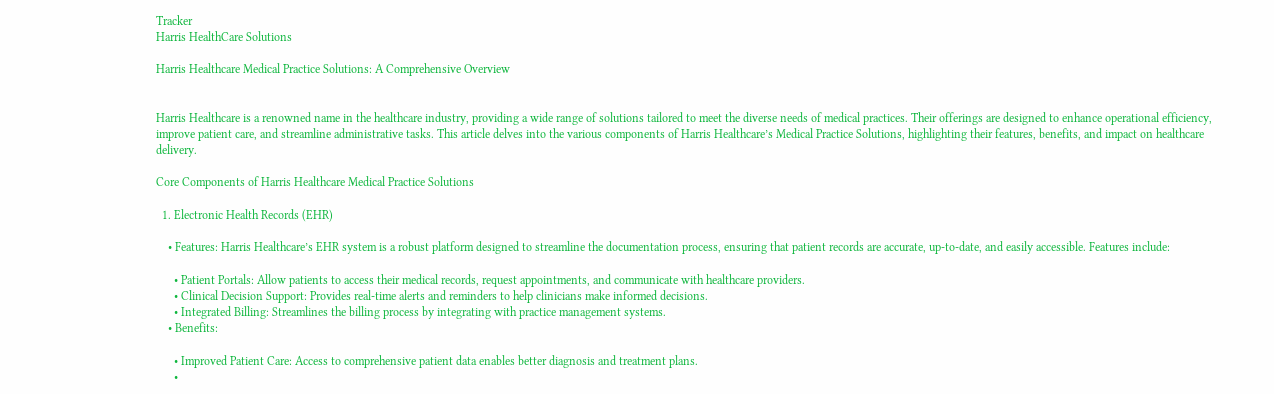Tracker
Harris HealthCare Solutions

Harris Healthcare Medical Practice Solutions: A Comprehensive Overview


Harris Healthcare is a renowned name in the healthcare industry, providing a wide range of solutions tailored to meet the diverse needs of medical practices. Their offerings are designed to enhance operational efficiency, improve patient care, and streamline administrative tasks. This article delves into the various components of Harris Healthcare’s Medical Practice Solutions, highlighting their features, benefits, and impact on healthcare delivery.

Core Components of Harris Healthcare Medical Practice Solutions

  1. Electronic Health Records (EHR)

    • Features: Harris Healthcare’s EHR system is a robust platform designed to streamline the documentation process, ensuring that patient records are accurate, up-to-date, and easily accessible. Features include:

      • Patient Portals: Allow patients to access their medical records, request appointments, and communicate with healthcare providers.
      • Clinical Decision Support: Provides real-time alerts and reminders to help clinicians make informed decisions.
      • Integrated Billing: Streamlines the billing process by integrating with practice management systems.
    • Benefits:

      • Improved Patient Care: Access to comprehensive patient data enables better diagnosis and treatment plans.
      •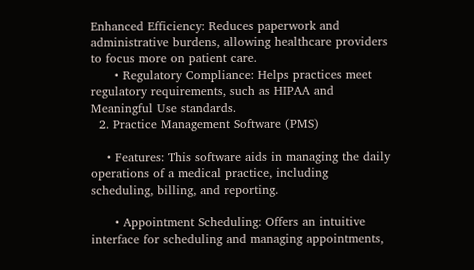Enhanced Efficiency: Reduces paperwork and administrative burdens, allowing healthcare providers to focus more on patient care.
      • Regulatory Compliance: Helps practices meet regulatory requirements, such as HIPAA and Meaningful Use standards.
  2. Practice Management Software (PMS)

    • Features: This software aids in managing the daily operations of a medical practice, including scheduling, billing, and reporting.

      • Appointment Scheduling: Offers an intuitive interface for scheduling and managing appointments,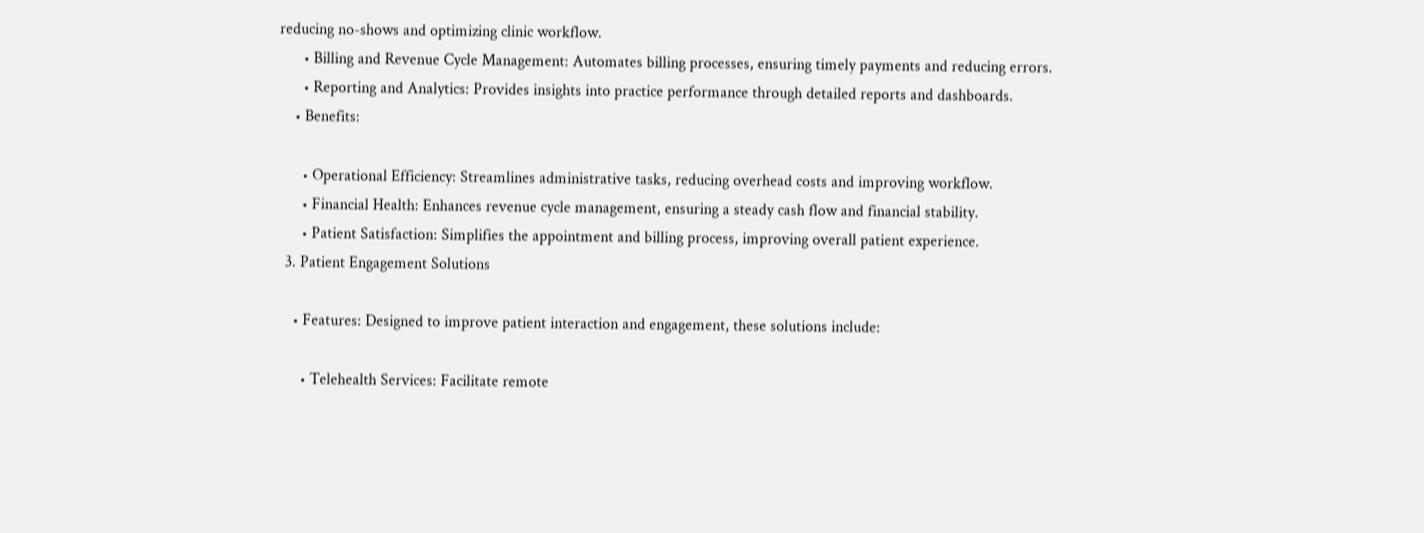reducing no-shows and optimizing clinic workflow.
      • Billing and Revenue Cycle Management: Automates billing processes, ensuring timely payments and reducing errors.
      • Reporting and Analytics: Provides insights into practice performance through detailed reports and dashboards.
    • Benefits:

      • Operational Efficiency: Streamlines administrative tasks, reducing overhead costs and improving workflow.
      • Financial Health: Enhances revenue cycle management, ensuring a steady cash flow and financial stability.
      • Patient Satisfaction: Simplifies the appointment and billing process, improving overall patient experience.
  3. Patient Engagement Solutions

    • Features: Designed to improve patient interaction and engagement, these solutions include:

      • Telehealth Services: Facilitate remote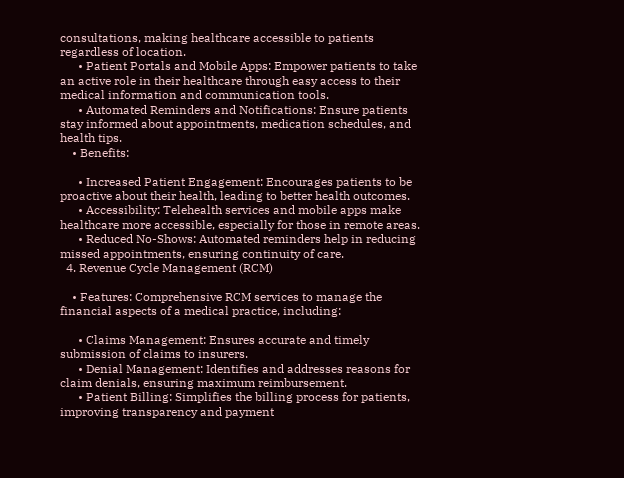consultations, making healthcare accessible to patients regardless of location.
      • Patient Portals and Mobile Apps: Empower patients to take an active role in their healthcare through easy access to their medical information and communication tools.
      • Automated Reminders and Notifications: Ensure patients stay informed about appointments, medication schedules, and health tips.
    • Benefits:

      • Increased Patient Engagement: Encourages patients to be proactive about their health, leading to better health outcomes.
      • Accessibility: Telehealth services and mobile apps make healthcare more accessible, especially for those in remote areas.
      • Reduced No-Shows: Automated reminders help in reducing missed appointments, ensuring continuity of care.
  4. Revenue Cycle Management (RCM)

    • Features: Comprehensive RCM services to manage the financial aspects of a medical practice, including:

      • Claims Management: Ensures accurate and timely submission of claims to insurers.
      • Denial Management: Identifies and addresses reasons for claim denials, ensuring maximum reimbursement.
      • Patient Billing: Simplifies the billing process for patients, improving transparency and payment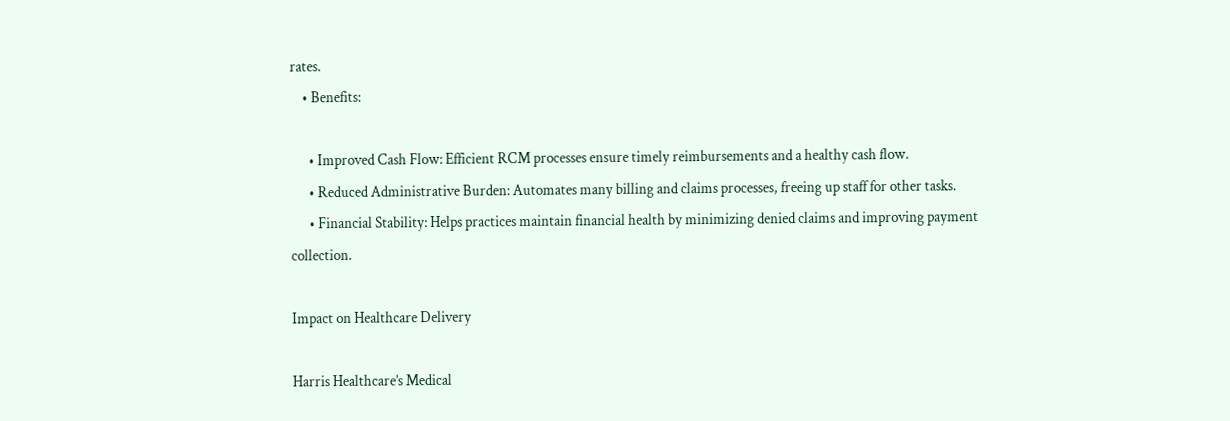rates.
    • Benefits:

      • Improved Cash Flow: Efficient RCM processes ensure timely reimbursements and a healthy cash flow.
      • Reduced Administrative Burden: Automates many billing and claims processes, freeing up staff for other tasks.
      • Financial Stability: Helps practices maintain financial health by minimizing denied claims and improving payment collection.

Impact on Healthcare Delivery

Harris Healthcare’s Medical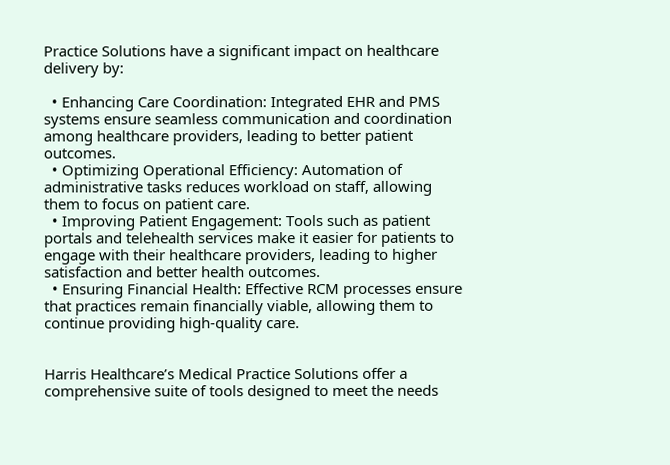Practice Solutions have a significant impact on healthcare delivery by:

  • Enhancing Care Coordination: Integrated EHR and PMS systems ensure seamless communication and coordination among healthcare providers, leading to better patient outcomes.
  • Optimizing Operational Efficiency: Automation of administrative tasks reduces workload on staff, allowing them to focus on patient care.
  • Improving Patient Engagement: Tools such as patient portals and telehealth services make it easier for patients to engage with their healthcare providers, leading to higher satisfaction and better health outcomes.
  • Ensuring Financial Health: Effective RCM processes ensure that practices remain financially viable, allowing them to continue providing high-quality care.


Harris Healthcare’s Medical Practice Solutions offer a comprehensive suite of tools designed to meet the needs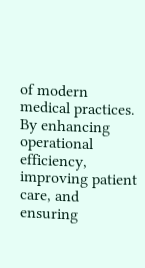of modern medical practices. By enhancing operational efficiency, improving patient care, and ensuring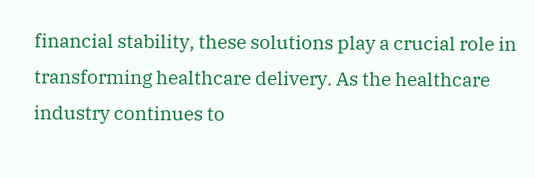financial stability, these solutions play a crucial role in transforming healthcare delivery. As the healthcare industry continues to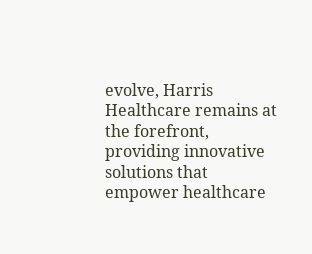evolve, Harris Healthcare remains at the forefront, providing innovative solutions that empower healthcare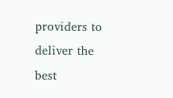providers to deliver the best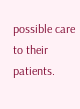possible care to their patients.